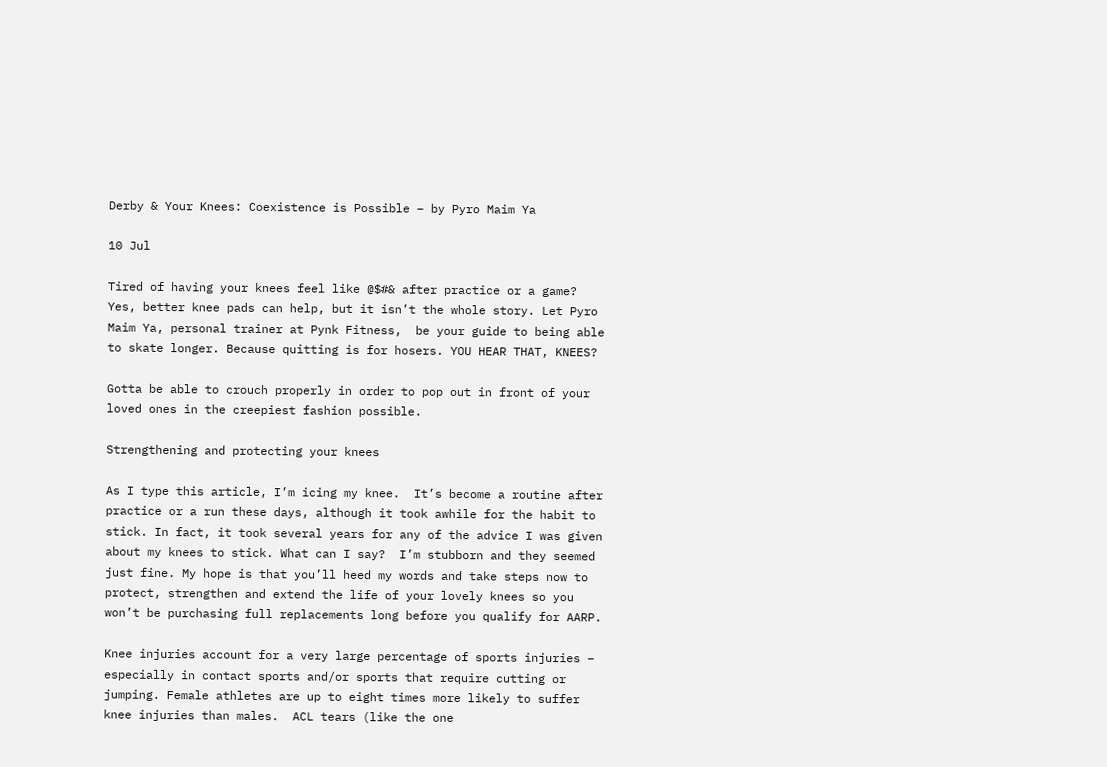Derby & Your Knees: Coexistence is Possible – by Pyro Maim Ya

10 Jul

Tired of having your knees feel like @$#& after practice or a game? Yes, better knee pads can help, but it isn’t the whole story. Let Pyro Maim Ya, personal trainer at Pynk Fitness,  be your guide to being able to skate longer. Because quitting is for hosers. YOU HEAR THAT, KNEES?

Gotta be able to crouch properly in order to pop out in front of your loved ones in the creepiest fashion possible.

Strengthening and protecting your knees

As I type this article, I’m icing my knee.  It’s become a routine after practice or a run these days, although it took awhile for the habit to stick. In fact, it took several years for any of the advice I was given about my knees to stick. What can I say?  I’m stubborn and they seemed just fine. My hope is that you’ll heed my words and take steps now to protect, strengthen and extend the life of your lovely knees so you won’t be purchasing full replacements long before you qualify for AARP.

Knee injuries account for a very large percentage of sports injuries – especially in contact sports and/or sports that require cutting or jumping. Female athletes are up to eight times more likely to suffer knee injuries than males.  ACL tears (like the one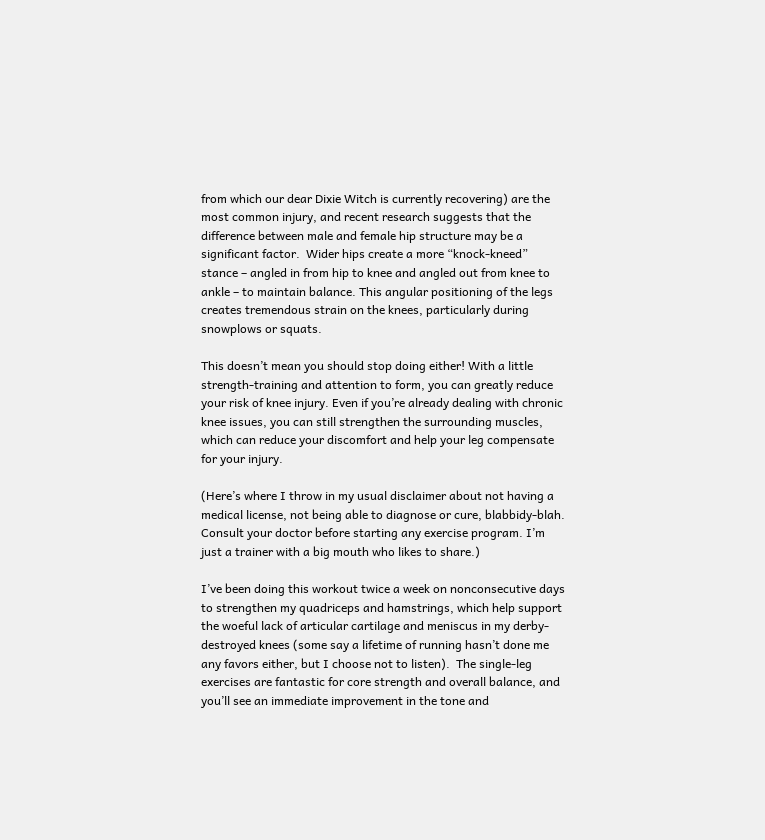from which our dear Dixie Witch is currently recovering) are the most common injury, and recent research suggests that the difference between male and female hip structure may be a significant factor.  Wider hips create a more “knock-kneed” stance – angled in from hip to knee and angled out from knee to ankle – to maintain balance. This angular positioning of the legs creates tremendous strain on the knees, particularly during snowplows or squats.

This doesn’t mean you should stop doing either! With a little strength-training and attention to form, you can greatly reduce your risk of knee injury. Even if you’re already dealing with chronic knee issues, you can still strengthen the surrounding muscles, which can reduce your discomfort and help your leg compensate for your injury.

(Here’s where I throw in my usual disclaimer about not having a medical license, not being able to diagnose or cure, blabbidy-blah. Consult your doctor before starting any exercise program. I’m just a trainer with a big mouth who likes to share.)

I’ve been doing this workout twice a week on nonconsecutive days to strengthen my quadriceps and hamstrings, which help support the woeful lack of articular cartilage and meniscus in my derby-destroyed knees (some say a lifetime of running hasn’t done me any favors either, but I choose not to listen).  The single-leg exercises are fantastic for core strength and overall balance, and you’ll see an immediate improvement in the tone and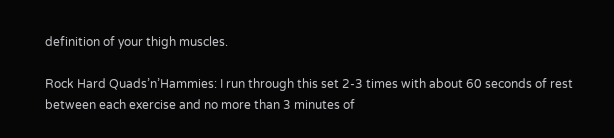definition of your thigh muscles.

Rock Hard Quads’n’Hammies: I run through this set 2-3 times with about 60 seconds of rest between each exercise and no more than 3 minutes of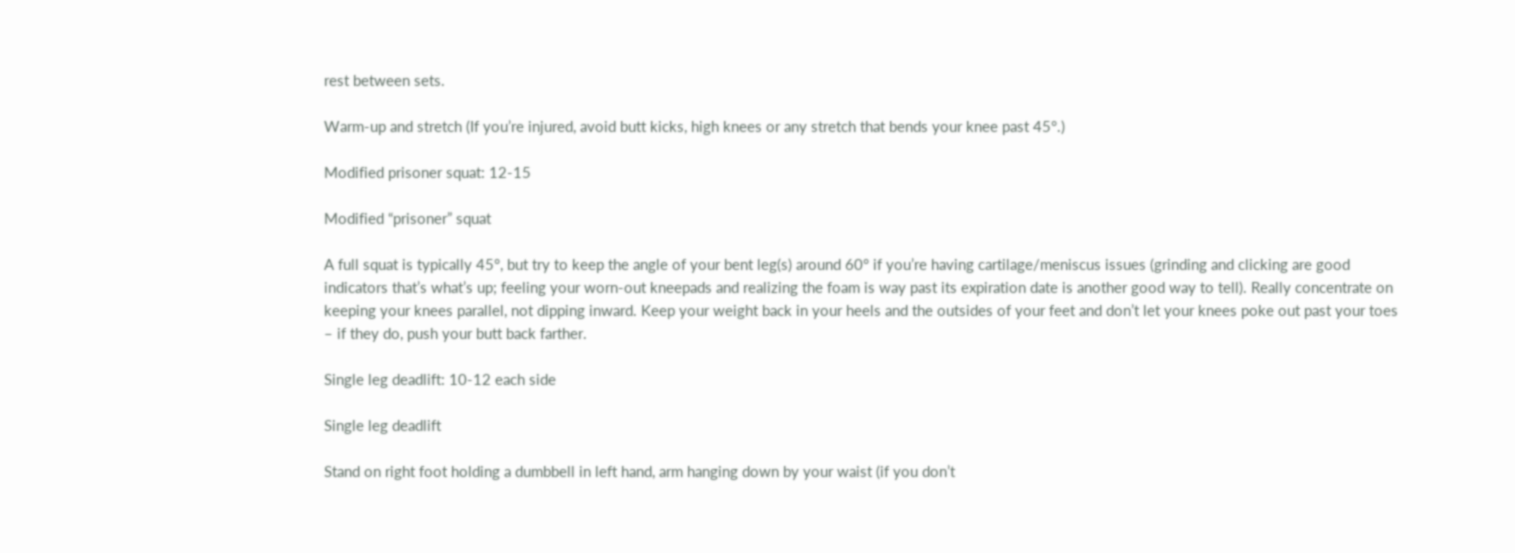rest between sets.

Warm-up and stretch (If you’re injured, avoid butt kicks, high knees or any stretch that bends your knee past 45°.)

Modified prisoner squat: 12-15

Modified “prisoner” squat

A full squat is typically 45°, but try to keep the angle of your bent leg(s) around 60° if you’re having cartilage/meniscus issues (grinding and clicking are good indicators that’s what’s up; feeling your worn-out kneepads and realizing the foam is way past its expiration date is another good way to tell). Really concentrate on keeping your knees parallel, not dipping inward. Keep your weight back in your heels and the outsides of your feet and don’t let your knees poke out past your toes – if they do, push your butt back farther.

Single leg deadlift: 10-12 each side

Single leg deadlift

Stand on right foot holding a dumbbell in left hand, arm hanging down by your waist (if you don’t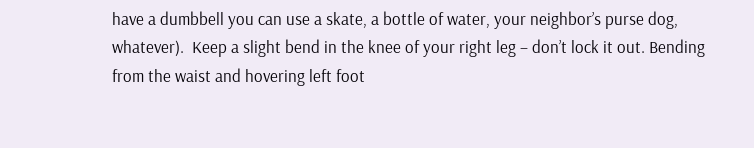have a dumbbell you can use a skate, a bottle of water, your neighbor’s purse dog, whatever).  Keep a slight bend in the knee of your right leg – don’t lock it out. Bending from the waist and hovering left foot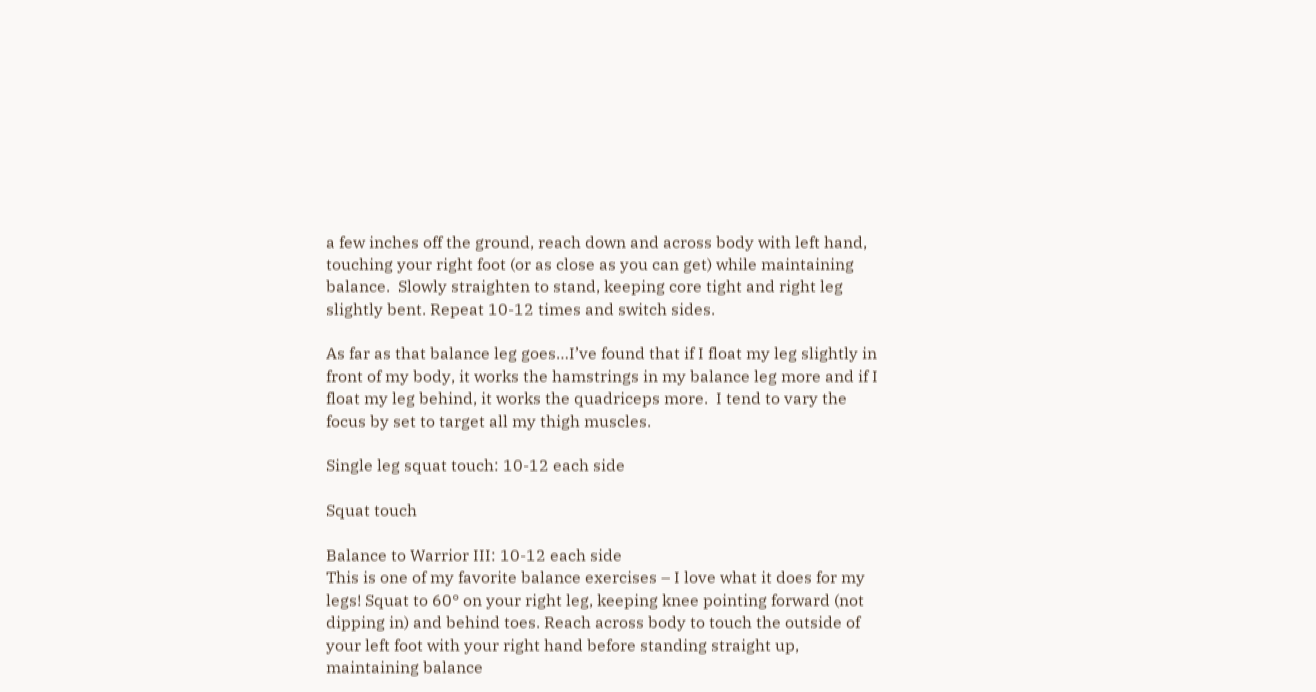a few inches off the ground, reach down and across body with left hand, touching your right foot (or as close as you can get) while maintaining balance.  Slowly straighten to stand, keeping core tight and right leg slightly bent. Repeat 10-12 times and switch sides.

As far as that balance leg goes…I’ve found that if I float my leg slightly in front of my body, it works the hamstrings in my balance leg more and if I float my leg behind, it works the quadriceps more.  I tend to vary the focus by set to target all my thigh muscles.

Single leg squat touch: 10-12 each side

Squat touch

Balance to Warrior III: 10-12 each side
This is one of my favorite balance exercises – I love what it does for my legs! Squat to 60° on your right leg, keeping knee pointing forward (not dipping in) and behind toes. Reach across body to touch the outside of your left foot with your right hand before standing straight up, maintaining balance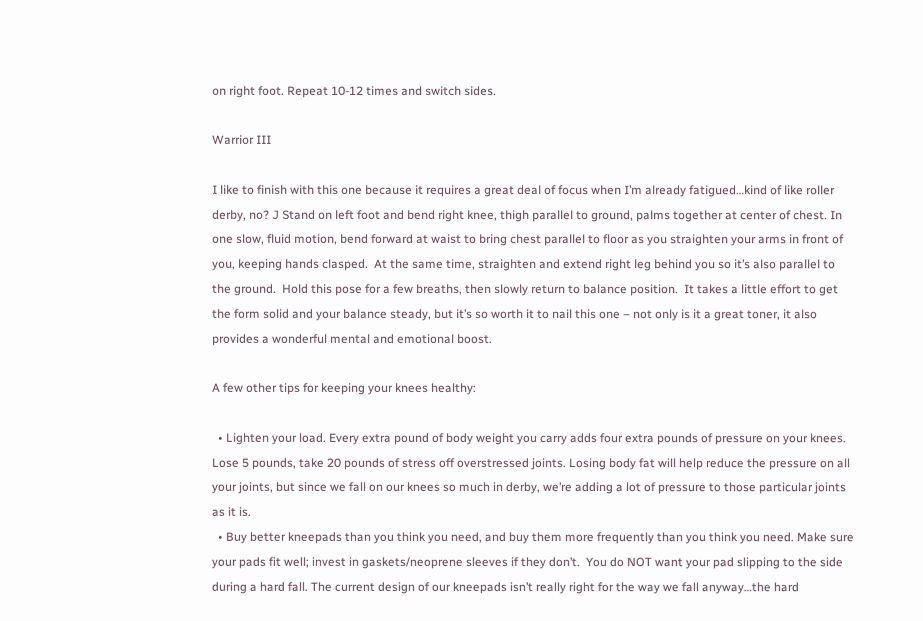on right foot. Repeat 10-12 times and switch sides.

Warrior III

I like to finish with this one because it requires a great deal of focus when I’m already fatigued…kind of like roller derby, no? J Stand on left foot and bend right knee, thigh parallel to ground, palms together at center of chest. In one slow, fluid motion, bend forward at waist to bring chest parallel to floor as you straighten your arms in front of you, keeping hands clasped.  At the same time, straighten and extend right leg behind you so it’s also parallel to the ground.  Hold this pose for a few breaths, then slowly return to balance position.  It takes a little effort to get the form solid and your balance steady, but it’s so worth it to nail this one – not only is it a great toner, it also provides a wonderful mental and emotional boost.

A few other tips for keeping your knees healthy:

  • Lighten your load. Every extra pound of body weight you carry adds four extra pounds of pressure on your knees.  Lose 5 pounds, take 20 pounds of stress off overstressed joints. Losing body fat will help reduce the pressure on all your joints, but since we fall on our knees so much in derby, we’re adding a lot of pressure to those particular joints as it is.
  • Buy better kneepads than you think you need, and buy them more frequently than you think you need. Make sure your pads fit well; invest in gaskets/neoprene sleeves if they don’t.  You do NOT want your pad slipping to the side during a hard fall. The current design of our kneepads isn’t really right for the way we fall anyway…the hard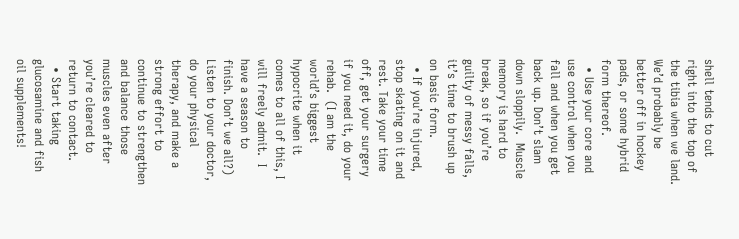shell tends to cut right into the top of the tibia when we land.  We’d probably be better off in hockey pads, or some hybrid form thereof.
  • Use your core and use control when you fall and when you get back up. Don’t slam down sloppily.  Muscle memory is hard to break, so if you’re guilty of messy falls, it’s time to brush up on basic form.
  • If you’re injured, stop skating on it and rest. Take your time off, get your surgery if you need it, do your rehab.  (I am the world’s biggest hypocrite when it comes to all of this, I will freely admit.  I have a season to finish. Don’t we all?) Listen to your doctor, do your physical therapy, and make a strong effort to continue to strengthen and balance those muscles even after you’re cleared to return to contact.
  • Start taking glucosamine and fish oil supplements!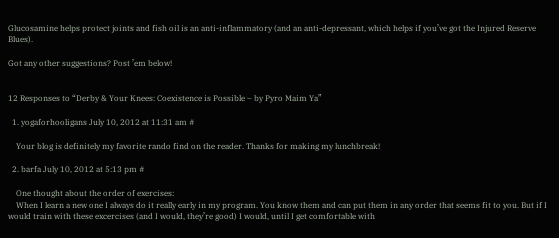Glucosamine helps protect joints and fish oil is an anti-inflammatory (and an anti-depressant, which helps if you’ve got the Injured Reserve Blues).

Got any other suggestions? Post ’em below!


12 Responses to “Derby & Your Knees: Coexistence is Possible – by Pyro Maim Ya”

  1. yogaforhooligans July 10, 2012 at 11:31 am #

    Your blog is definitely my favorite rando find on the reader. Thanks for making my lunchbreak!

  2. barfa July 10, 2012 at 5:13 pm #

    One thought about the order of exercises:
    When I learn a new one I always do it really early in my program. You know them and can put them in any order that seems fit to you. But if I would train with these excercises (and I would, they’re good) I would, until I get comfortable with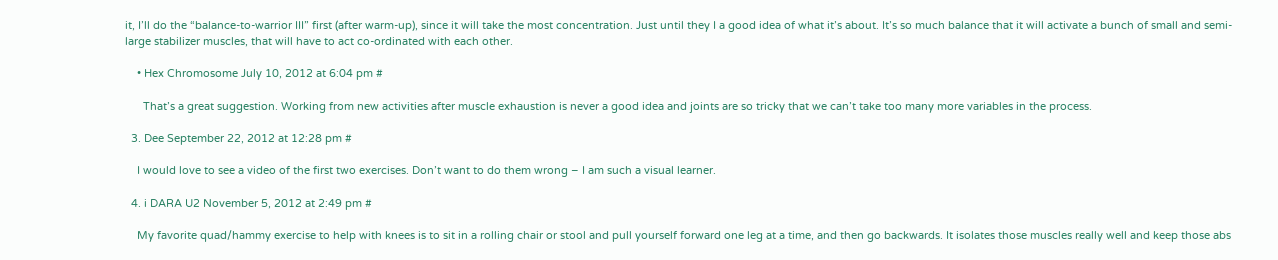it, I’ll do the “balance-to-warrior III” first (after warm-up), since it will take the most concentration. Just until they I a good idea of what it’s about. It’s so much balance that it will activate a bunch of small and semi-large stabilizer muscles, that will have to act co-ordinated with each other.

    • Hex Chromosome July 10, 2012 at 6:04 pm #

      That’s a great suggestion. Working from new activities after muscle exhaustion is never a good idea and joints are so tricky that we can’t take too many more variables in the process.

  3. Dee September 22, 2012 at 12:28 pm #

    I would love to see a video of the first two exercises. Don’t want to do them wrong – I am such a visual learner.

  4. i DARA U2 November 5, 2012 at 2:49 pm #

    My favorite quad/hammy exercise to help with knees is to sit in a rolling chair or stool and pull yourself forward one leg at a time, and then go backwards. It isolates those muscles really well and keep those abs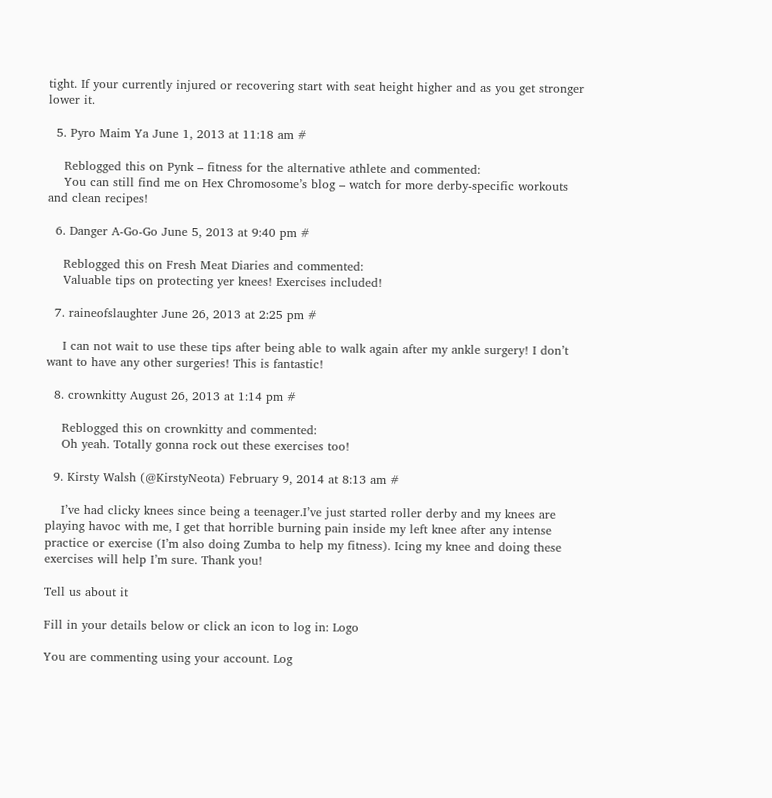tight. If your currently injured or recovering start with seat height higher and as you get stronger lower it.

  5. Pyro Maim Ya June 1, 2013 at 11:18 am #

    Reblogged this on Pynk – fitness for the alternative athlete and commented:
    You can still find me on Hex Chromosome’s blog – watch for more derby-specific workouts and clean recipes!

  6. Danger A-Go-Go June 5, 2013 at 9:40 pm #

    Reblogged this on Fresh Meat Diaries and commented:
    Valuable tips on protecting yer knees! Exercises included!

  7. raineofslaughter June 26, 2013 at 2:25 pm #

    I can not wait to use these tips after being able to walk again after my ankle surgery! I don’t want to have any other surgeries! This is fantastic!

  8. crownkitty August 26, 2013 at 1:14 pm #

    Reblogged this on crownkitty and commented:
    Oh yeah. Totally gonna rock out these exercises too!

  9. Kirsty Walsh (@KirstyNeota) February 9, 2014 at 8:13 am #

    I’ve had clicky knees since being a teenager.I’ve just started roller derby and my knees are playing havoc with me, I get that horrible burning pain inside my left knee after any intense practice or exercise (I’m also doing Zumba to help my fitness). Icing my knee and doing these exercises will help I’m sure. Thank you!

Tell us about it

Fill in your details below or click an icon to log in: Logo

You are commenting using your account. Log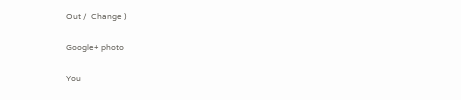Out /  Change )

Google+ photo

You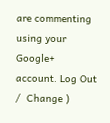are commenting using your Google+ account. Log Out /  Change )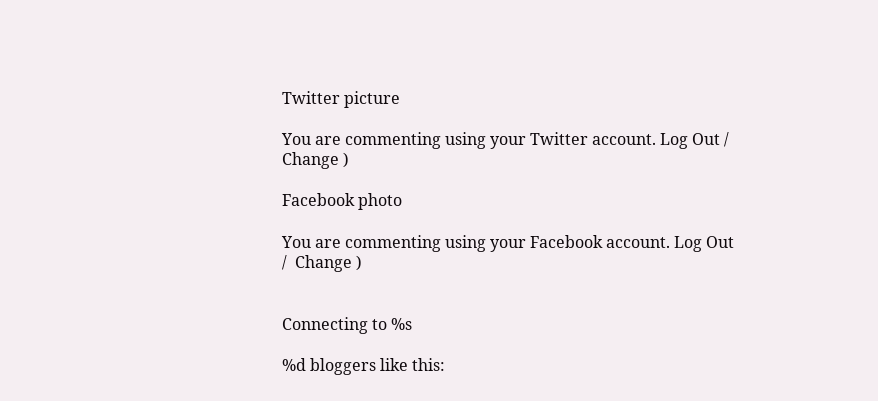Twitter picture

You are commenting using your Twitter account. Log Out /  Change )

Facebook photo

You are commenting using your Facebook account. Log Out /  Change )


Connecting to %s

%d bloggers like this: